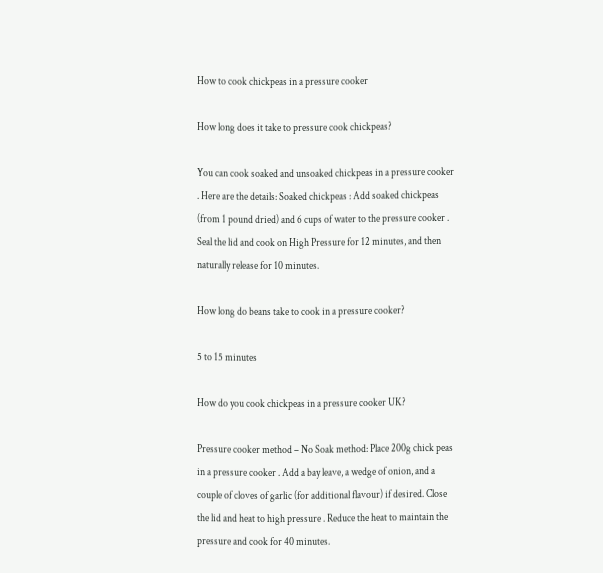How to cook chickpeas in a pressure cooker

How long does it take to pressure cook chickpeas?

You can cook soaked and unsoaked chickpeas in a pressure cooker . Here are the details: Soaked chickpeas : Add soaked chickpeas (from 1 pound dried) and 6 cups of water to the pressure cooker . Seal the lid and cook on High Pressure for 12 minutes, and then naturally release for 10 minutes.

How long do beans take to cook in a pressure cooker?

5 to 15 minutes

How do you cook chickpeas in a pressure cooker UK?

Pressure cooker method – No Soak method: Place 200g chick peas in a pressure cooker . Add a bay leave, a wedge of onion, and a couple of cloves of garlic (for additional flavour) if desired. Close the lid and heat to high pressure . Reduce the heat to maintain the pressure and cook for 40 minutes.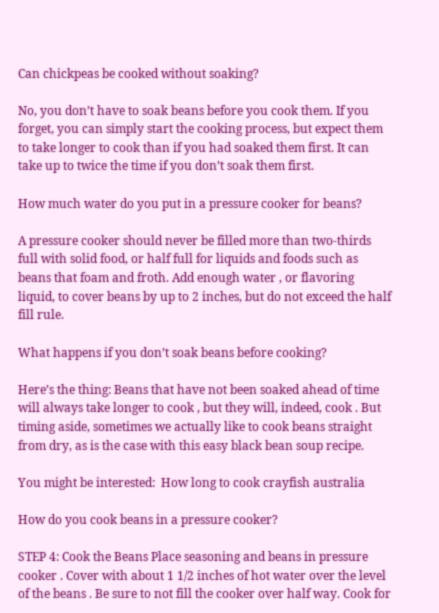Can chickpeas be cooked without soaking?

No, you don’t have to soak beans before you cook them. If you forget, you can simply start the cooking process, but expect them to take longer to cook than if you had soaked them first. It can take up to twice the time if you don’t soak them first.

How much water do you put in a pressure cooker for beans?

A pressure cooker should never be filled more than two-thirds full with solid food, or half full for liquids and foods such as beans that foam and froth. Add enough water , or flavoring liquid, to cover beans by up to 2 inches, but do not exceed the half fill rule.

What happens if you don’t soak beans before cooking?

Here’s the thing: Beans that have not been soaked ahead of time will always take longer to cook , but they will, indeed, cook . But timing aside, sometimes we actually like to cook beans straight from dry, as is the case with this easy black bean soup recipe.

You might be interested:  How long to cook crayfish australia

How do you cook beans in a pressure cooker?

STEP 4: Cook the Beans Place seasoning and beans in pressure cooker . Cover with about 1 1/2 inches of hot water over the level of the beans . Be sure to not fill the cooker over half way. Cook for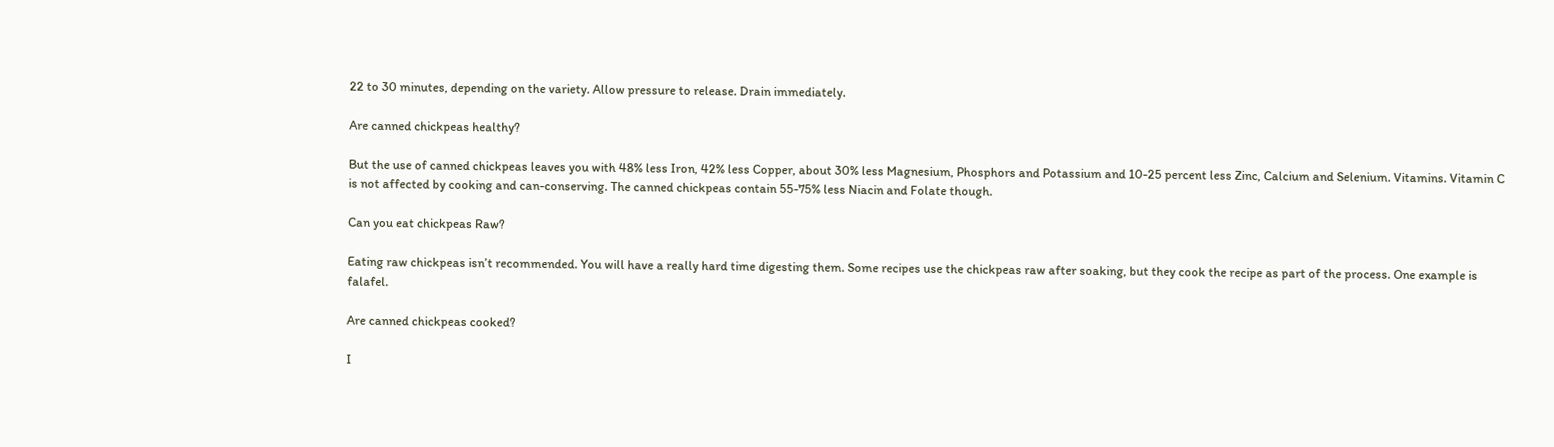22 to 30 minutes, depending on the variety. Allow pressure to release. Drain immediately.

Are canned chickpeas healthy?

But the use of canned chickpeas leaves you with 48% less Iron, 42% less Copper, about 30% less Magnesium, Phosphors and Potassium and 10-25 percent less Zinc, Calcium and Selenium. Vitamins. Vitamin C is not affected by cooking and can-conserving. The canned chickpeas contain 55-75% less Niacin and Folate though.

Can you eat chickpeas Raw?

Eating raw chickpeas isn’t recommended. You will have a really hard time digesting them. Some recipes use the chickpeas raw after soaking, but they cook the recipe as part of the process. One example is falafel.

Are canned chickpeas cooked?

I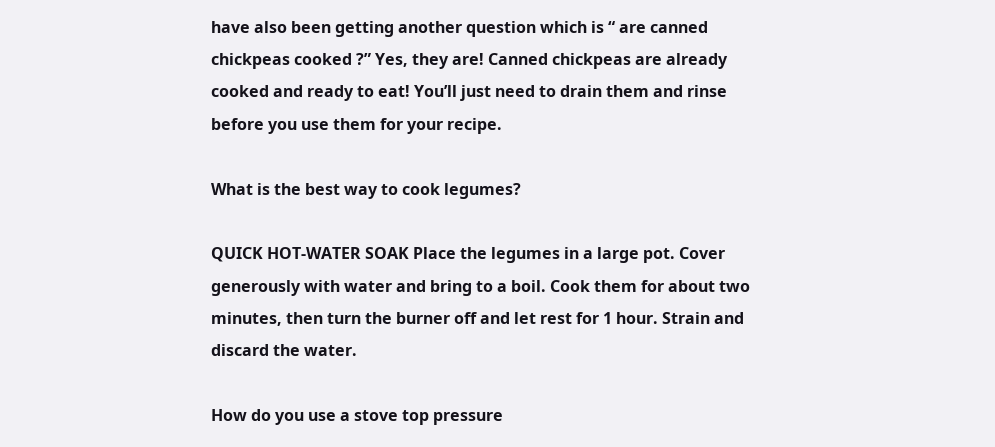have also been getting another question which is “ are canned chickpeas cooked ?” Yes, they are! Canned chickpeas are already cooked and ready to eat! You’ll just need to drain them and rinse before you use them for your recipe.

What is the best way to cook legumes?

QUICK HOT-WATER SOAK Place the legumes in a large pot. Cover generously with water and bring to a boil. Cook them for about two minutes, then turn the burner off and let rest for 1 hour. Strain and discard the water.

How do you use a stove top pressure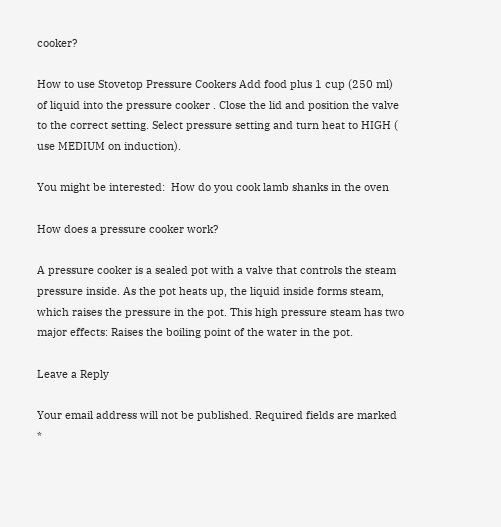cooker?

How to use Stovetop Pressure Cookers Add food plus 1 cup (250 ml) of liquid into the pressure cooker . Close the lid and position the valve to the correct setting. Select pressure setting and turn heat to HIGH ( use MEDIUM on induction).

You might be interested:  How do you cook lamb shanks in the oven

How does a pressure cooker work?

A pressure cooker is a sealed pot with a valve that controls the steam pressure inside. As the pot heats up, the liquid inside forms steam, which raises the pressure in the pot. This high pressure steam has two major effects: Raises the boiling point of the water in the pot.

Leave a Reply

Your email address will not be published. Required fields are marked *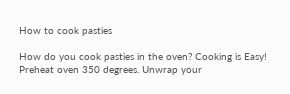How to cook pasties

How do you cook pasties in the oven? Cooking is Easy! Preheat oven 350 degrees. Unwrap your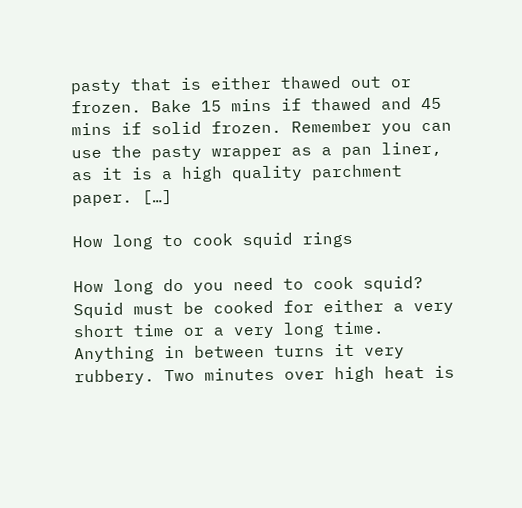pasty that is either thawed out or frozen. Bake 15 mins if thawed and 45 mins if solid frozen. Remember you can use the pasty wrapper as a pan liner, as it is a high quality parchment paper. […]

How long to cook squid rings

How long do you need to cook squid? Squid must be cooked for either a very short time or a very long time. Anything in between turns it very rubbery. Two minutes over high heat is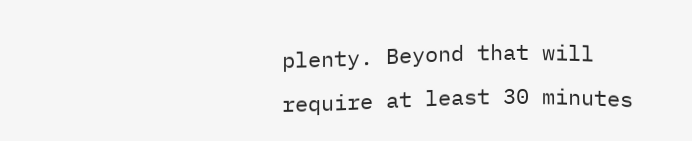plenty. Beyond that will require at least 30 minutes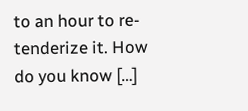to an hour to re-tenderize it. How do you know […]